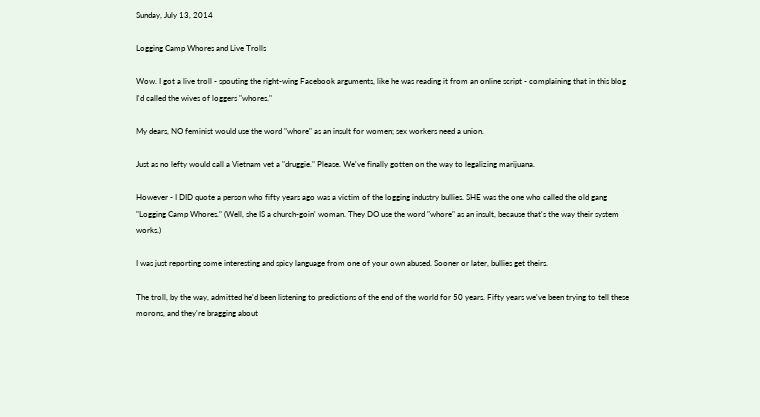Sunday, July 13, 2014

Logging Camp Whores and Live Trolls

Wow. I got a live troll - spouting the right-wing Facebook arguments, like he was reading it from an online script - complaining that in this blog I'd called the wives of loggers "whores."

My dears, NO feminist would use the word "whore" as an insult for women; sex workers need a union.

Just as no lefty would call a Vietnam vet a "druggie." Please. We've finally gotten on the way to legalizing marijuana.

However - I DID quote a person who fifty years ago was a victim of the logging industry bullies. SHE was the one who called the old gang "Logging Camp Whores." (Well, she IS a church-goin' woman. They DO use the word "whore" as an insult, because that's the way their system works.)

I was just reporting some interesting and spicy language from one of your own abused. Sooner or later, bullies get theirs.

The troll, by the way, admitted he'd been listening to predictions of the end of the world for 50 years. Fifty years we've been trying to tell these morons, and they're bragging about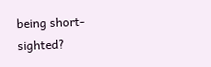being short-sighted?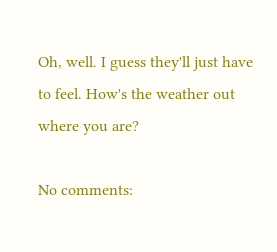Oh, well. I guess they'll just have to feel. How's the weather out where you are?

No comments: